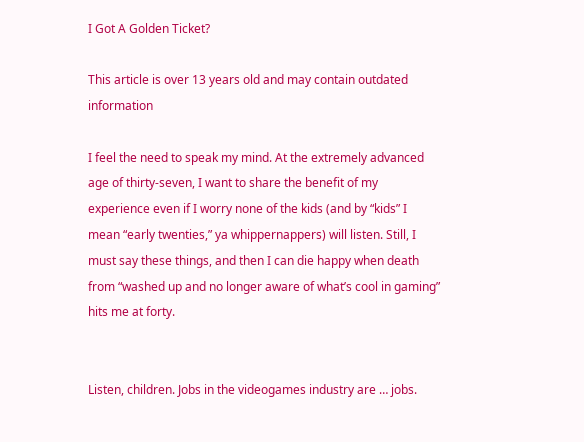I Got A Golden Ticket?

This article is over 13 years old and may contain outdated information

I feel the need to speak my mind. At the extremely advanced age of thirty-seven, I want to share the benefit of my experience even if I worry none of the kids (and by “kids” I mean “early twenties,” ya whippernappers) will listen. Still, I must say these things, and then I can die happy when death from “washed up and no longer aware of what’s cool in gaming” hits me at forty.


Listen, children. Jobs in the videogames industry are … jobs.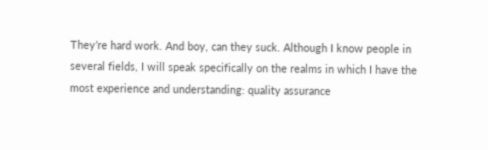They’re hard work. And boy, can they suck. Although I know people in several fields, I will speak specifically on the realms in which I have the most experience and understanding: quality assurance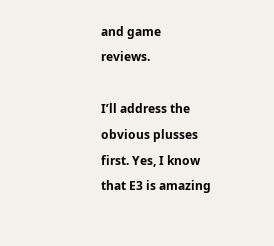and game reviews.

I’ll address the obvious plusses first. Yes, I know that E3 is amazing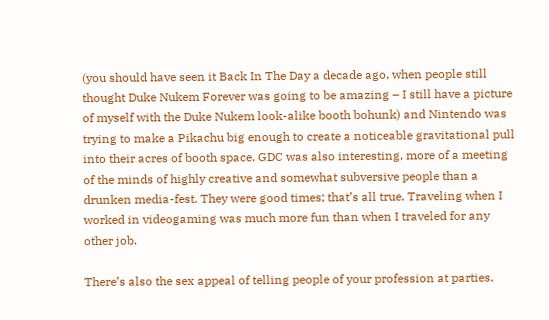(you should have seen it Back In The Day a decade ago, when people still thought Duke Nukem Forever was going to be amazing – I still have a picture of myself with the Duke Nukem look-alike booth bohunk) and Nintendo was trying to make a Pikachu big enough to create a noticeable gravitational pull into their acres of booth space. GDC was also interesting, more of a meeting of the minds of highly creative and somewhat subversive people than a drunken media-fest. They were good times; that’s all true. Traveling when I worked in videogaming was much more fun than when I traveled for any other job.

There’s also the sex appeal of telling people of your profession at parties.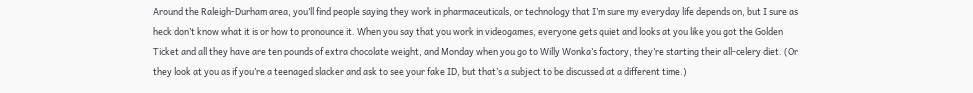Around the Raleigh-Durham area, you’ll find people saying they work in pharmaceuticals, or technology that I’m sure my everyday life depends on, but I sure as heck don’t know what it is or how to pronounce it. When you say that you work in videogames, everyone gets quiet and looks at you like you got the Golden Ticket and all they have are ten pounds of extra chocolate weight, and Monday when you go to Willy Wonka’s factory, they’re starting their all-celery diet. (Or they look at you as if you’re a teenaged slacker and ask to see your fake ID, but that’s a subject to be discussed at a different time.)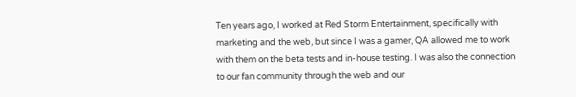Ten years ago, I worked at Red Storm Entertainment, specifically with marketing and the web, but since I was a gamer, QA allowed me to work with them on the beta tests and in-house testing. I was also the connection to our fan community through the web and our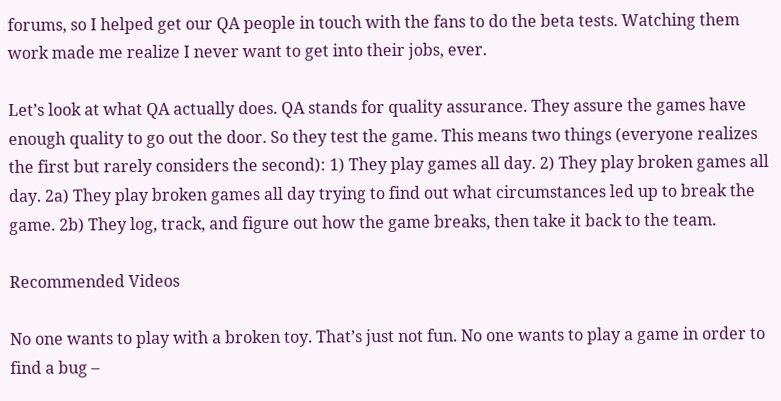forums, so I helped get our QA people in touch with the fans to do the beta tests. Watching them work made me realize I never want to get into their jobs, ever.

Let’s look at what QA actually does. QA stands for quality assurance. They assure the games have enough quality to go out the door. So they test the game. This means two things (everyone realizes the first but rarely considers the second): 1) They play games all day. 2) They play broken games all day. 2a) They play broken games all day trying to find out what circumstances led up to break the game. 2b) They log, track, and figure out how the game breaks, then take it back to the team.

Recommended Videos

No one wants to play with a broken toy. That’s just not fun. No one wants to play a game in order to find a bug –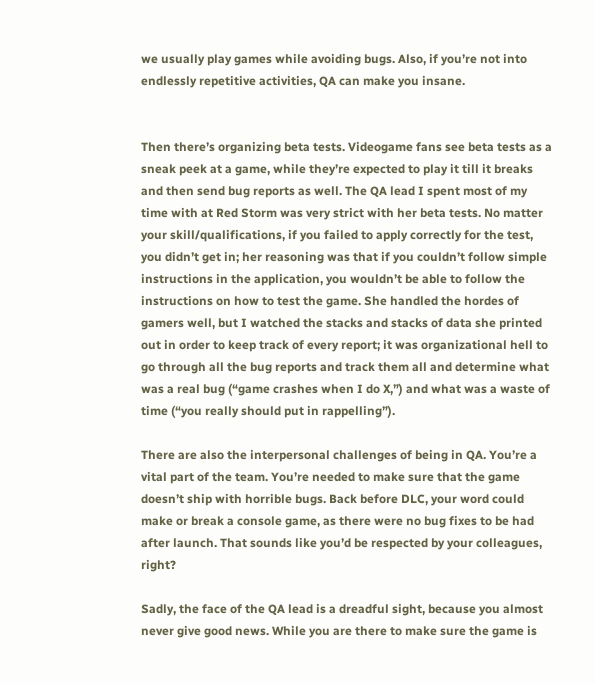we usually play games while avoiding bugs. Also, if you’re not into endlessly repetitive activities, QA can make you insane.


Then there’s organizing beta tests. Videogame fans see beta tests as a sneak peek at a game, while they’re expected to play it till it breaks and then send bug reports as well. The QA lead I spent most of my time with at Red Storm was very strict with her beta tests. No matter your skill/qualifications, if you failed to apply correctly for the test, you didn’t get in; her reasoning was that if you couldn’t follow simple instructions in the application, you wouldn’t be able to follow the instructions on how to test the game. She handled the hordes of gamers well, but I watched the stacks and stacks of data she printed out in order to keep track of every report; it was organizational hell to go through all the bug reports and track them all and determine what was a real bug (“game crashes when I do X,”) and what was a waste of time (“you really should put in rappelling”).

There are also the interpersonal challenges of being in QA. You’re a vital part of the team. You’re needed to make sure that the game doesn’t ship with horrible bugs. Back before DLC, your word could make or break a console game, as there were no bug fixes to be had after launch. That sounds like you’d be respected by your colleagues, right?

Sadly, the face of the QA lead is a dreadful sight, because you almost never give good news. While you are there to make sure the game is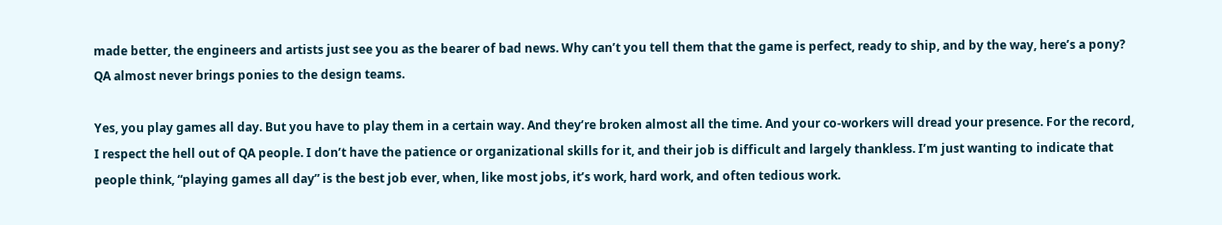made better, the engineers and artists just see you as the bearer of bad news. Why can’t you tell them that the game is perfect, ready to ship, and by the way, here’s a pony? QA almost never brings ponies to the design teams.

Yes, you play games all day. But you have to play them in a certain way. And they’re broken almost all the time. And your co-workers will dread your presence. For the record, I respect the hell out of QA people. I don’t have the patience or organizational skills for it, and their job is difficult and largely thankless. I’m just wanting to indicate that people think, “playing games all day” is the best job ever, when, like most jobs, it’s work, hard work, and often tedious work.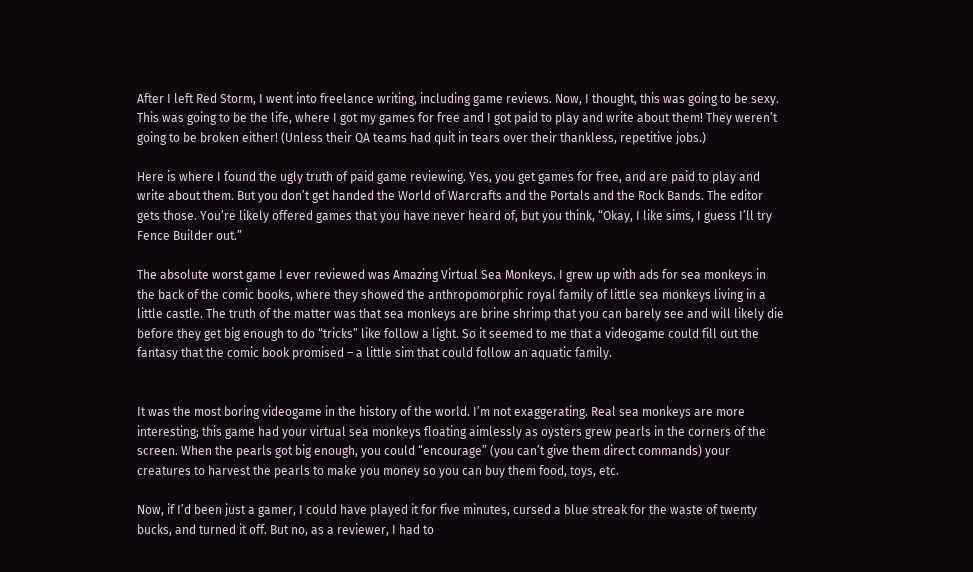After I left Red Storm, I went into freelance writing, including game reviews. Now, I thought, this was going to be sexy. This was going to be the life, where I got my games for free and I got paid to play and write about them! They weren’t going to be broken either! (Unless their QA teams had quit in tears over their thankless, repetitive jobs.)

Here is where I found the ugly truth of paid game reviewing. Yes, you get games for free, and are paid to play and write about them. But you don’t get handed the World of Warcrafts and the Portals and the Rock Bands. The editor gets those. You’re likely offered games that you have never heard of, but you think, “Okay, I like sims, I guess I’ll try Fence Builder out.”

The absolute worst game I ever reviewed was Amazing Virtual Sea Monkeys. I grew up with ads for sea monkeys in the back of the comic books, where they showed the anthropomorphic royal family of little sea monkeys living in a little castle. The truth of the matter was that sea monkeys are brine shrimp that you can barely see and will likely die before they get big enough to do “tricks” like follow a light. So it seemed to me that a videogame could fill out the fantasy that the comic book promised – a little sim that could follow an aquatic family.


It was the most boring videogame in the history of the world. I’m not exaggerating. Real sea monkeys are more interesting; this game had your virtual sea monkeys floating aimlessly as oysters grew pearls in the corners of the screen. When the pearls got big enough, you could “encourage” (you can’t give them direct commands) your creatures to harvest the pearls to make you money so you can buy them food, toys, etc.

Now, if I’d been just a gamer, I could have played it for five minutes, cursed a blue streak for the waste of twenty bucks, and turned it off. But no, as a reviewer, I had to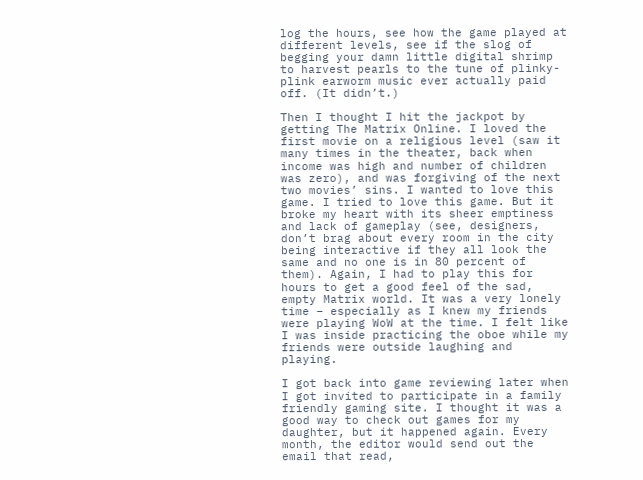log the hours, see how the game played at different levels, see if the slog of begging your damn little digital shrimp to harvest pearls to the tune of plinky-plink earworm music ever actually paid off. (It didn’t.)

Then I thought I hit the jackpot by getting The Matrix Online. I loved the first movie on a religious level (saw it many times in the theater, back when income was high and number of children was zero), and was forgiving of the next two movies’ sins. I wanted to love this game. I tried to love this game. But it broke my heart with its sheer emptiness and lack of gameplay (see, designers, don’t brag about every room in the city being interactive if they all look the same and no one is in 80 percent of them). Again, I had to play this for hours to get a good feel of the sad, empty Matrix world. It was a very lonely time – especially as I knew my friends were playing WoW at the time. I felt like I was inside practicing the oboe while my friends were outside laughing and playing.

I got back into game reviewing later when I got invited to participate in a family friendly gaming site. I thought it was a good way to check out games for my daughter, but it happened again. Every month, the editor would send out the email that read,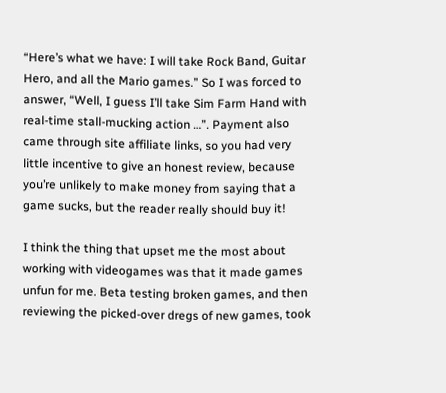“Here’s what we have: I will take Rock Band, Guitar Hero, and all the Mario games.” So I was forced to answer, “Well, I guess I’ll take Sim Farm Hand with real-time stall-mucking action …”. Payment also came through site affiliate links, so you had very little incentive to give an honest review, because you’re unlikely to make money from saying that a game sucks, but the reader really should buy it!

I think the thing that upset me the most about working with videogames was that it made games unfun for me. Beta testing broken games, and then reviewing the picked-over dregs of new games, took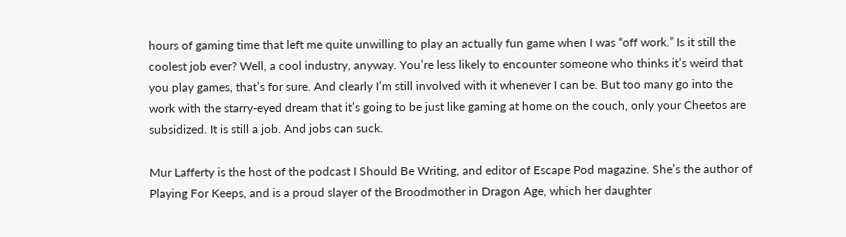hours of gaming time that left me quite unwilling to play an actually fun game when I was “off work.” Is it still the coolest job ever? Well, a cool industry, anyway. You’re less likely to encounter someone who thinks it’s weird that you play games, that’s for sure. And clearly I’m still involved with it whenever I can be. But too many go into the work with the starry-eyed dream that it’s going to be just like gaming at home on the couch, only your Cheetos are subsidized. It is still a job. And jobs can suck.

Mur Lafferty is the host of the podcast I Should Be Writing, and editor of Escape Pod magazine. She’s the author of Playing For Keeps, and is a proud slayer of the Broodmother in Dragon Age, which her daughter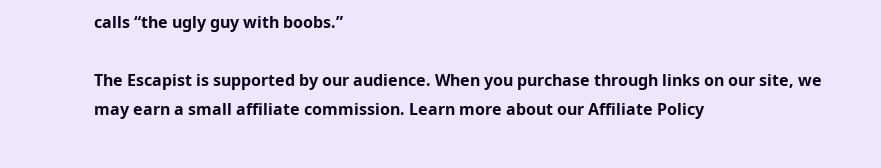calls “the ugly guy with boobs.”

The Escapist is supported by our audience. When you purchase through links on our site, we may earn a small affiliate commission. Learn more about our Affiliate Policy